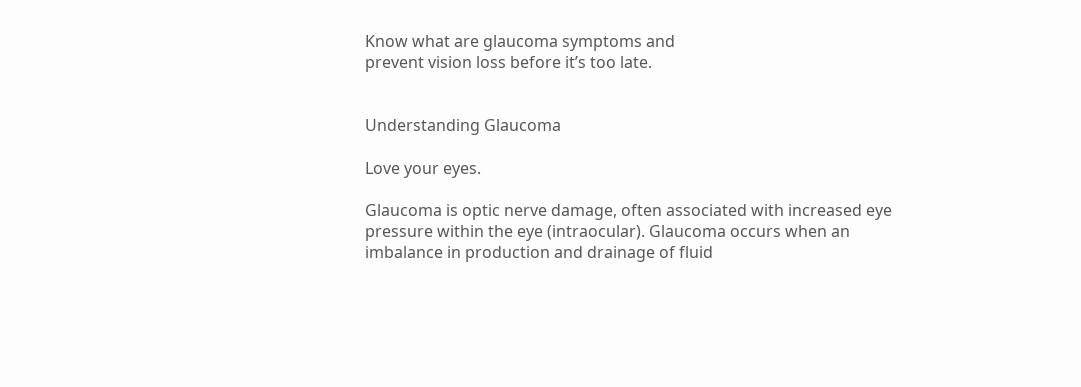Know what are glaucoma symptoms and
prevent vision loss before it’s too late.


Understanding Glaucoma

Love your eyes.

Glaucoma is optic nerve damage, often associated with increased eye pressure within the eye (intraocular). Glaucoma occurs when an imbalance in production and drainage of fluid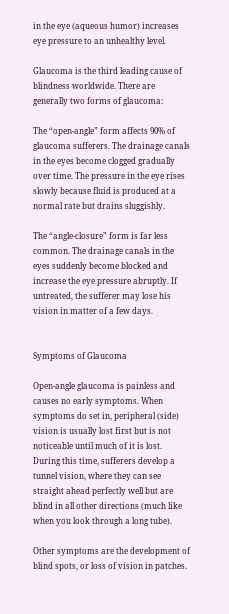in the eye (aqueous humor) increases eye pressure to an unhealthy level.

Glaucoma is the third leading cause of blindness worldwide. There are generally two forms of glaucoma:

The “open-angle” form affects 90% of glaucoma sufferers. The drainage canals in the eyes become clogged gradually over time. The pressure in the eye rises slowly because fluid is produced at a normal rate but drains sluggishly.

The “angle-closure” form is far less common. The drainage canals in the eyes suddenly become blocked and increase the eye pressure abruptly. If untreated, the sufferer may lose his vision in matter of a few days.


Symptoms of Glaucoma

Open-angle glaucoma is painless and causes no early symptoms. When symptoms do set in, peripheral (side) vision is usually lost first but is not noticeable until much of it is lost. During this time, sufferers develop a tunnel vision, where they can see straight ahead perfectly well but are blind in all other directions (much like when you look through a long tube).

Other symptoms are the development of blind spots, or loss of vision in patches.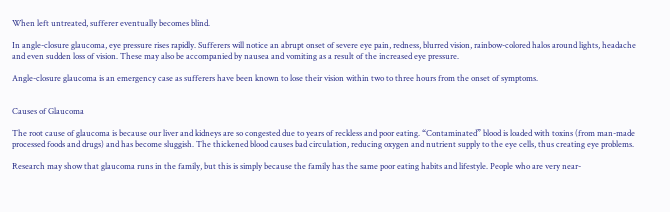When left untreated, sufferer eventually becomes blind.

In angle-closure glaucoma, eye pressure rises rapidly. Sufferers will notice an abrupt onset of severe eye pain, redness, blurred vision, rainbow-colored halos around lights, headache and even sudden loss of vision. These may also be accompanied by nausea and vomiting as a result of the increased eye pressure.

Angle-closure glaucoma is an emergency case as sufferers have been known to lose their vision within two to three hours from the onset of symptoms.


Causes of Glaucoma

The root cause of glaucoma is because our liver and kidneys are so congested due to years of reckless and poor eating. “Contaminated” blood is loaded with toxins (from man-made processed foods and drugs) and has become sluggish. The thickened blood causes bad circulation, reducing oxygen and nutrient supply to the eye cells, thus creating eye problems.

Research may show that glaucoma runs in the family, but this is simply because the family has the same poor eating habits and lifestyle. People who are very near-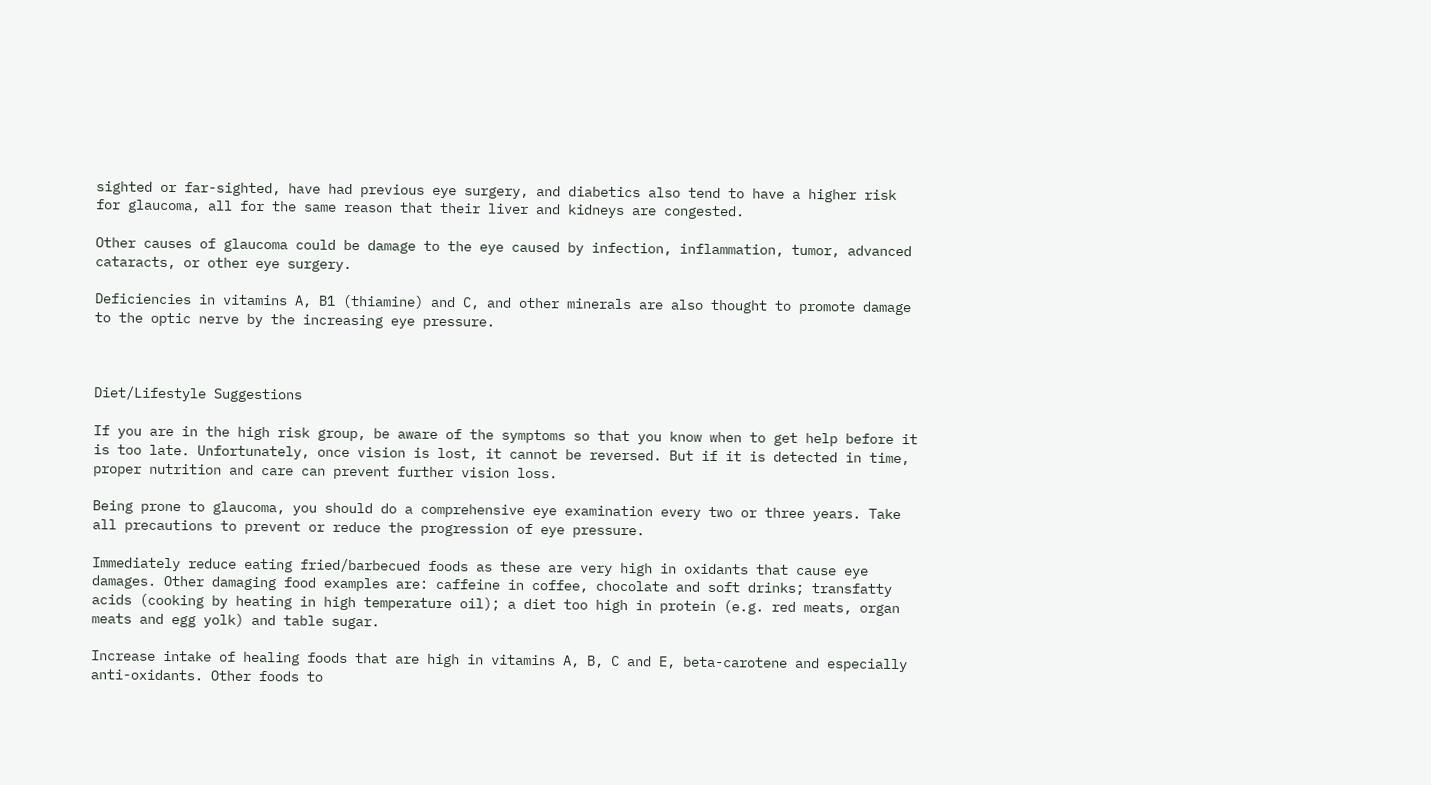sighted or far-sighted, have had previous eye surgery, and diabetics also tend to have a higher risk for glaucoma, all for the same reason that their liver and kidneys are congested.

Other causes of glaucoma could be damage to the eye caused by infection, inflammation, tumor, advanced cataracts, or other eye surgery.

Deficiencies in vitamins A, B1 (thiamine) and C, and other minerals are also thought to promote damage to the optic nerve by the increasing eye pressure.



Diet/Lifestyle Suggestions

If you are in the high risk group, be aware of the symptoms so that you know when to get help before it is too late. Unfortunately, once vision is lost, it cannot be reversed. But if it is detected in time, proper nutrition and care can prevent further vision loss.

Being prone to glaucoma, you should do a comprehensive eye examination every two or three years. Take all precautions to prevent or reduce the progression of eye pressure.

Immediately reduce eating fried/barbecued foods as these are very high in oxidants that cause eye damages. Other damaging food examples are: caffeine in coffee, chocolate and soft drinks; transfatty acids (cooking by heating in high temperature oil); a diet too high in protein (e.g. red meats, organ meats and egg yolk) and table sugar.

Increase intake of healing foods that are high in vitamins A, B, C and E, beta-carotene and especially anti-oxidants. Other foods to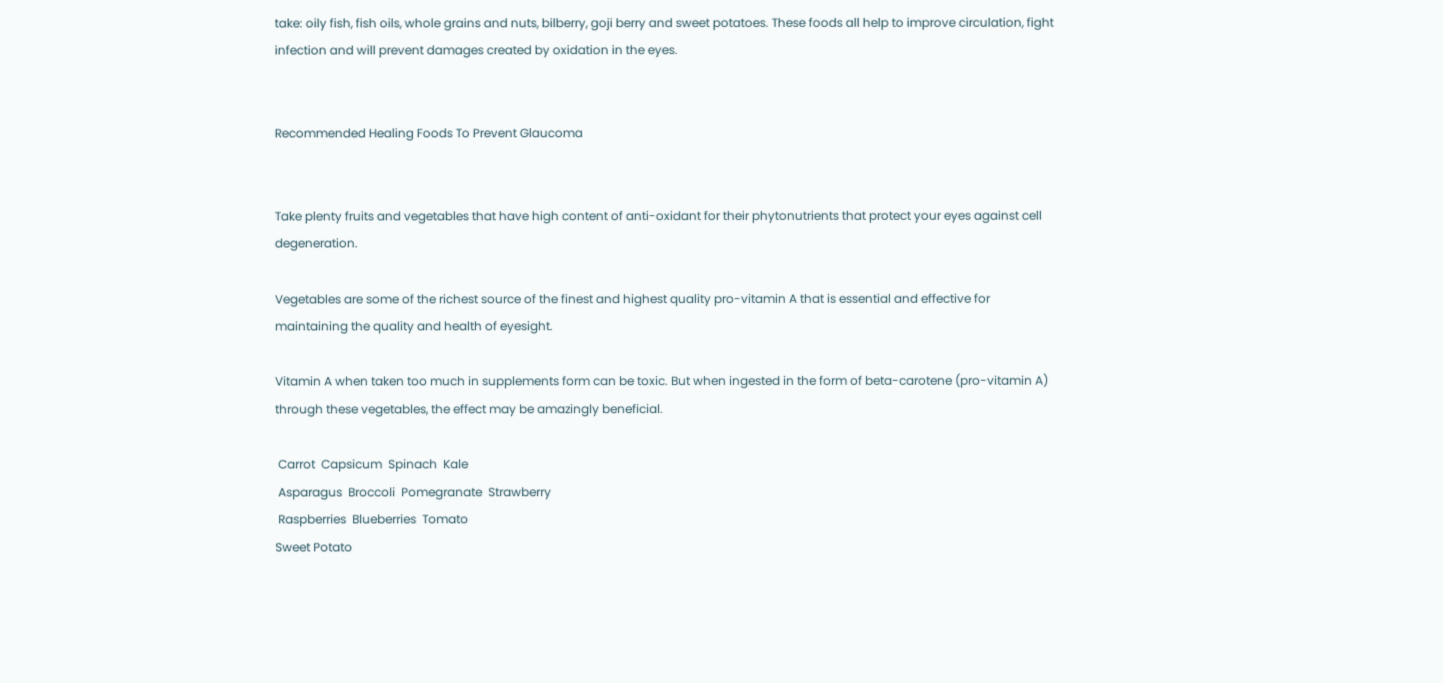take: oily fish, fish oils, whole grains and nuts, bilberry, goji berry and sweet potatoes. These foods all help to improve circulation, fight infection and will prevent damages created by oxidation in the eyes.


Recommended Healing Foods To Prevent Glaucoma


Take plenty fruits and vegetables that have high content of anti-oxidant for their phytonutrients that protect your eyes against cell degeneration.

Vegetables are some of the richest source of the finest and highest quality pro-vitamin A that is essential and effective for maintaining the quality and health of eyesight.

Vitamin A when taken too much in supplements form can be toxic. But when ingested in the form of beta-carotene (pro-vitamin A) through these vegetables, the effect may be amazingly beneficial.

 Carrot  Capsicum  Spinach  Kale
 Asparagus  Broccoli  Pomegranate  Strawberry
 Raspberries  Blueberries  Tomato
Sweet Potato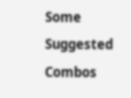Some Suggested Combos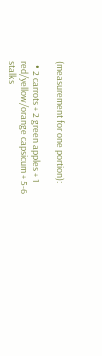(measurement for one portion):

  • 2 carrots + 2 green apples + 1 red/yellow/orange capsicum + 5-6 stalks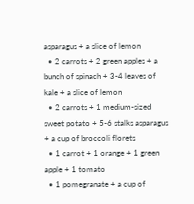asparagus + a slice of lemon
  • 2 carrots + 2 green apples + a bunch of spinach + 3-4 leaves of kale + a slice of lemon
  • 2 carrots + 1 medium-sized sweet potato + 5-6 stalks asparagus + a cup of broccoli florets
  • 1 carrot + 1 orange + 1 green apple + 1 tomato
  • 1 pomegranate + a cup of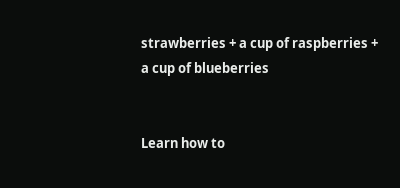strawberries + a cup of raspberries + a cup of blueberries


Learn how to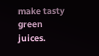make tasty green juices.